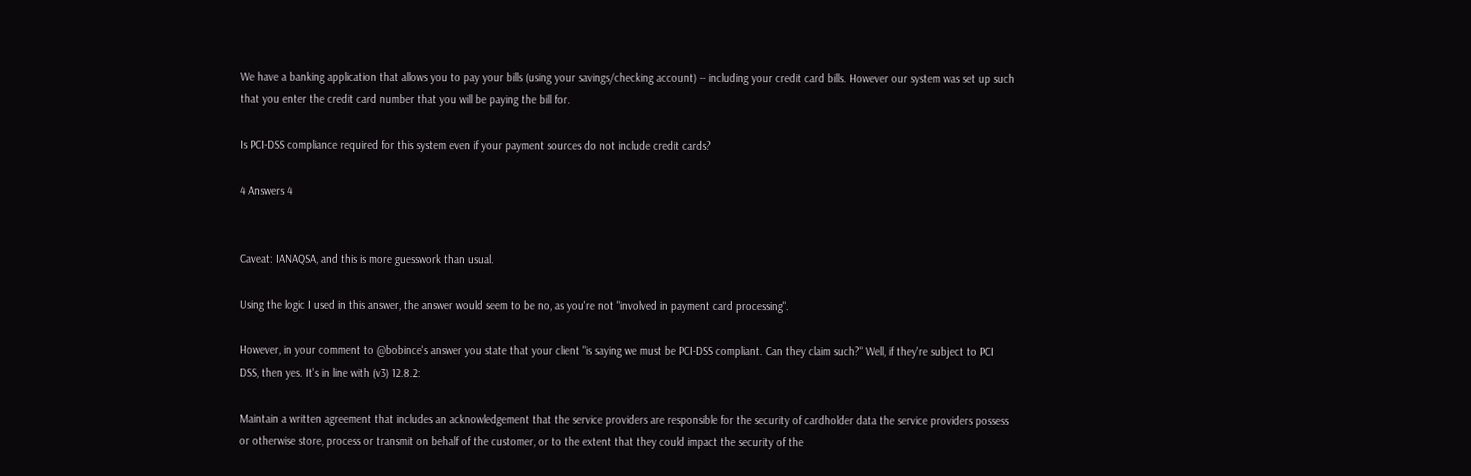We have a banking application that allows you to pay your bills (using your savings/checking account) -- including your credit card bills. However our system was set up such that you enter the credit card number that you will be paying the bill for.

Is PCI-DSS compliance required for this system even if your payment sources do not include credit cards?

4 Answers 4


Caveat: IANAQSA, and this is more guesswork than usual.

Using the logic I used in this answer, the answer would seem to be no, as you're not "involved in payment card processing".

However, in your comment to @bobince's answer you state that your client "is saying we must be PCI-DSS compliant. Can they claim such?" Well, if they're subject to PCI DSS, then yes. It's in line with (v3) 12.8.2:

Maintain a written agreement that includes an acknowledgement that the service providers are responsible for the security of cardholder data the service providers possess or otherwise store, process or transmit on behalf of the customer, or to the extent that they could impact the security of the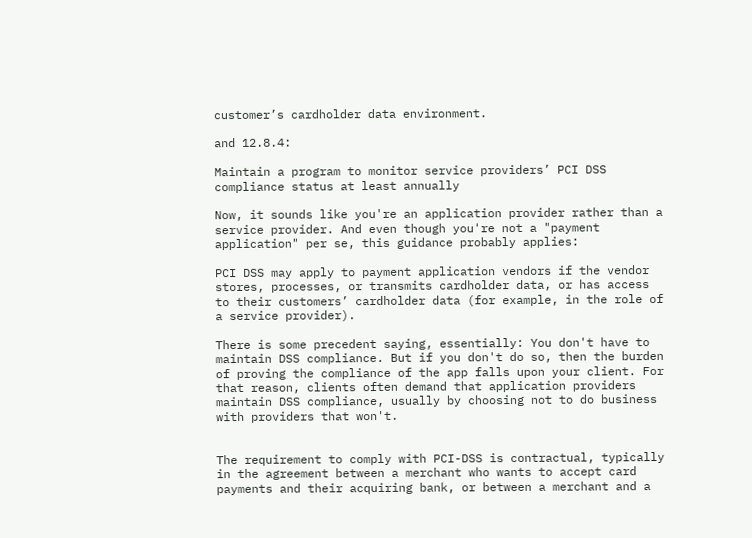customer’s cardholder data environment.

and 12.8.4:

Maintain a program to monitor service providers’ PCI DSS compliance status at least annually

Now, it sounds like you're an application provider rather than a service provider. And even though you're not a "payment application" per se, this guidance probably applies:

PCI DSS may apply to payment application vendors if the vendor stores, processes, or transmits cardholder data, or has access to their customers’ cardholder data (for example, in the role of a service provider).

There is some precedent saying, essentially: You don't have to maintain DSS compliance. But if you don't do so, then the burden of proving the compliance of the app falls upon your client. For that reason, clients often demand that application providers maintain DSS compliance, usually by choosing not to do business with providers that won't.


The requirement to comply with PCI-DSS is contractual, typically in the agreement between a merchant who wants to accept card payments and their acquiring bank, or between a merchant and a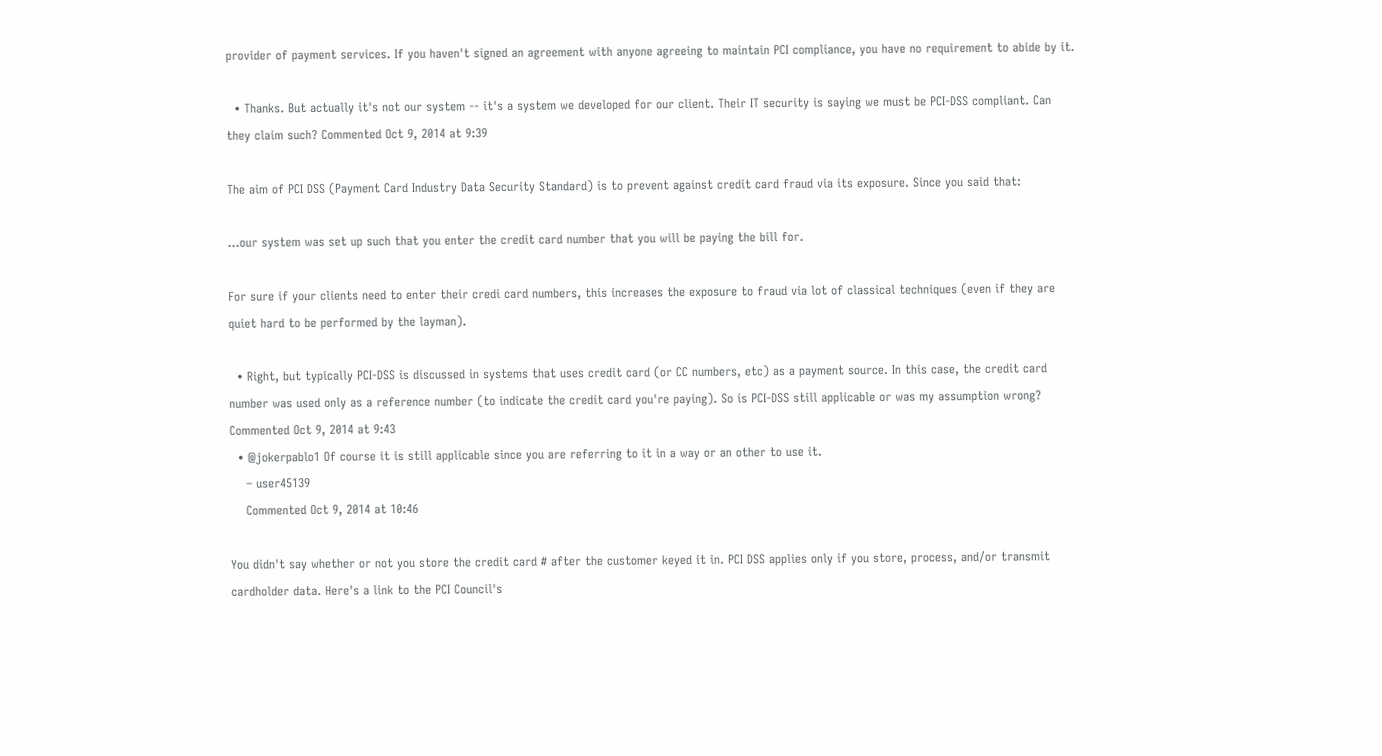provider of payment services. If you haven't signed an agreement with anyone agreeing to maintain PCI compliance, you have no requirement to abide by it.

  • Thanks. But actually it's not our system -- it's a system we developed for our client. Their IT security is saying we must be PCI-DSS compliant. Can they claim such? Commented Oct 9, 2014 at 9:39

The aim of PCI DSS (Payment Card Industry Data Security Standard) is to prevent against credit card fraud via its exposure. Since you said that:

...our system was set up such that you enter the credit card number that you will be paying the bill for.

For sure if your clients need to enter their credi card numbers, this increases the exposure to fraud via lot of classical techniques (even if they are quiet hard to be performed by the layman).

  • Right, but typically PCI-DSS is discussed in systems that uses credit card (or CC numbers, etc) as a payment source. In this case, the credit card number was used only as a reference number (to indicate the credit card you're paying). So is PCI-DSS still applicable or was my assumption wrong? Commented Oct 9, 2014 at 9:43
  • @jokerpablo1 Of course it is still applicable since you are referring to it in a way or an other to use it.
    – user45139
    Commented Oct 9, 2014 at 10:46

You didn't say whether or not you store the credit card # after the customer keyed it in. PCI DSS applies only if you store, process, and/or transmit cardholder data. Here's a link to the PCI Council's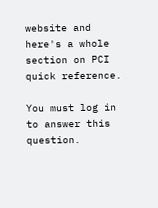website and here's a whole section on PCI quick reference.

You must log in to answer this question.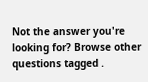Not the answer you're looking for? Browse other questions tagged .